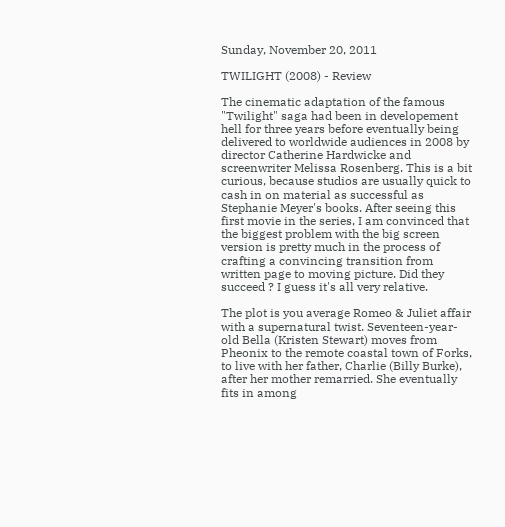Sunday, November 20, 2011

TWILIGHT (2008) - Review

The cinematic adaptation of the famous "Twilight" saga had been in developement hell for three years before eventually being delivered to worldwide audiences in 2008 by director Catherine Hardwicke and screenwriter Melissa Rosenberg. This is a bit curious, because studios are usually quick to cash in on material as successful as Stephanie Meyer's books. After seeing this first movie in the series, I am convinced that the biggest problem with the big screen version is pretty much in the process of crafting a convincing transition from written page to moving picture. Did they succeed ? I guess it's all very relative.

The plot is you average Romeo & Juliet affair with a supernatural twist. Seventeen-year-old Bella (Kristen Stewart) moves from Pheonix to the remote coastal town of Forks, to live with her father, Charlie (Billy Burke), after her mother remarried. She eventually fits in among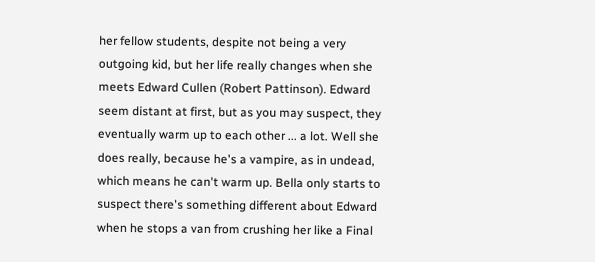her fellow students, despite not being a very outgoing kid, but her life really changes when she meets Edward Cullen (Robert Pattinson). Edward seem distant at first, but as you may suspect, they eventually warm up to each other ... a lot. Well she does really, because he's a vampire, as in undead, which means he can't warm up. Bella only starts to suspect there's something different about Edward when he stops a van from crushing her like a Final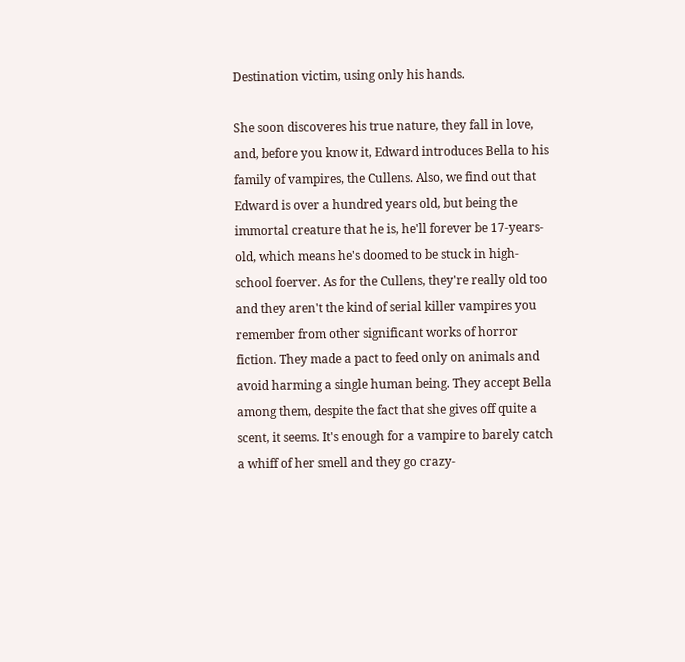Destination victim, using only his hands.

She soon discoveres his true nature, they fall in love, and, before you know it, Edward introduces Bella to his family of vampires, the Cullens. Also, we find out that Edward is over a hundred years old, but being the immortal creature that he is, he'll forever be 17-years-old, which means he's doomed to be stuck in high-school foerver. As for the Cullens, they're really old too and they aren't the kind of serial killer vampires you remember from other significant works of horror fiction. They made a pact to feed only on animals and avoid harming a single human being. They accept Bella among them, despite the fact that she gives off quite a scent, it seems. It's enough for a vampire to barely catch a whiff of her smell and they go crazy-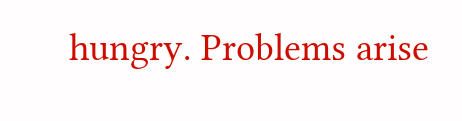hungry. Problems arise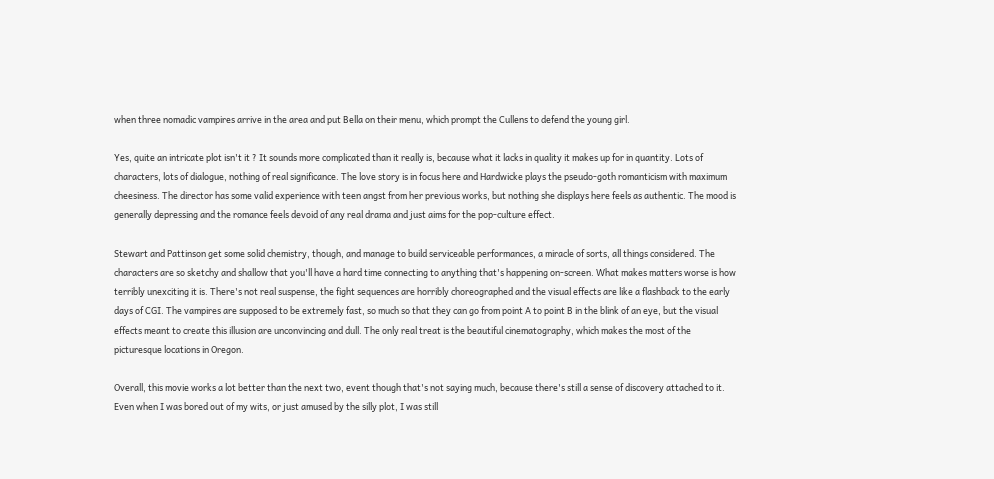when three nomadic vampires arrive in the area and put Bella on their menu, which prompt the Cullens to defend the young girl.

Yes, quite an intricate plot isn't it ? It sounds more complicated than it really is, because what it lacks in quality it makes up for in quantity. Lots of characters, lots of dialogue, nothing of real significance. The love story is in focus here and Hardwicke plays the pseudo-goth romanticism with maximum cheesiness. The director has some valid experience with teen angst from her previous works, but nothing she displays here feels as authentic. The mood is generally depressing and the romance feels devoid of any real drama and just aims for the pop-culture effect.

Stewart and Pattinson get some solid chemistry, though, and manage to build serviceable performances, a miracle of sorts, all things considered. The characters are so sketchy and shallow that you'll have a hard time connecting to anything that's happening on-screen. What makes matters worse is how terribly unexciting it is. There's not real suspense, the fight sequences are horribly choreographed and the visual effects are like a flashback to the early days of CGI. The vampires are supposed to be extremely fast, so much so that they can go from point A to point B in the blink of an eye, but the visual effects meant to create this illusion are unconvincing and dull. The only real treat is the beautiful cinematography, which makes the most of the picturesque locations in Oregon.

Overall, this movie works a lot better than the next two, event though that's not saying much, because there's still a sense of discovery attached to it. Even when I was bored out of my wits, or just amused by the silly plot, I was still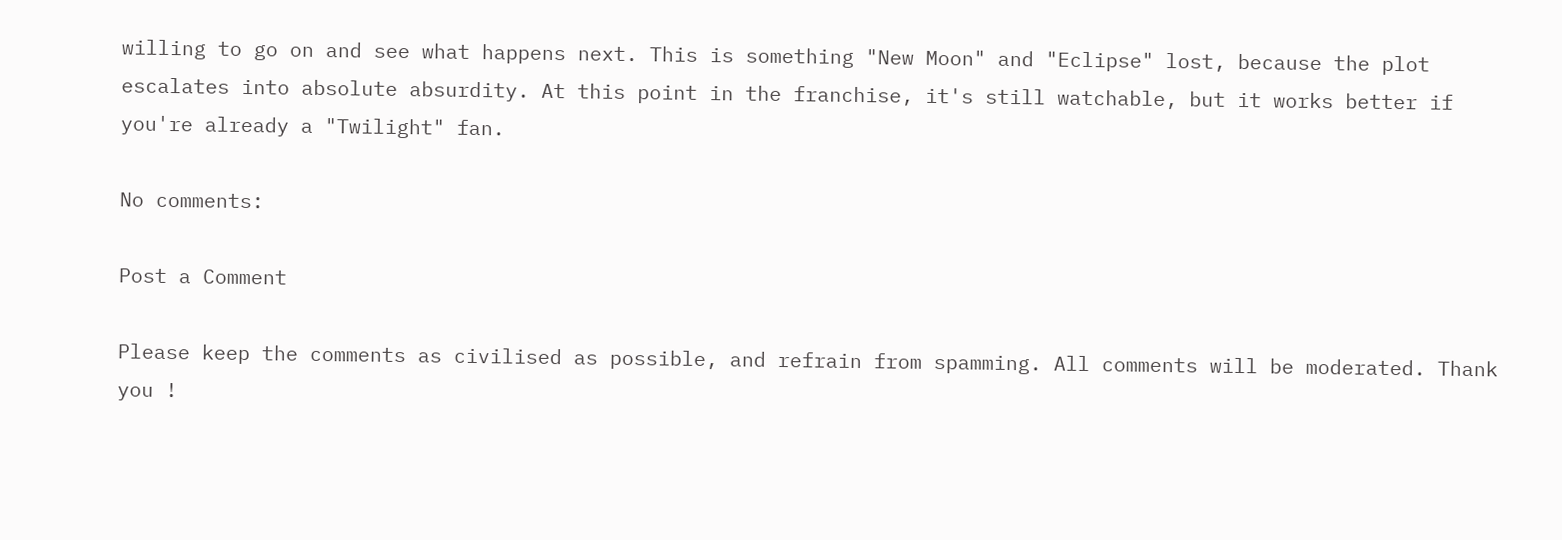willing to go on and see what happens next. This is something "New Moon" and "Eclipse" lost, because the plot escalates into absolute absurdity. At this point in the franchise, it's still watchable, but it works better if you're already a "Twilight" fan.

No comments:

Post a Comment

Please keep the comments as civilised as possible, and refrain from spamming. All comments will be moderated. Thank you !